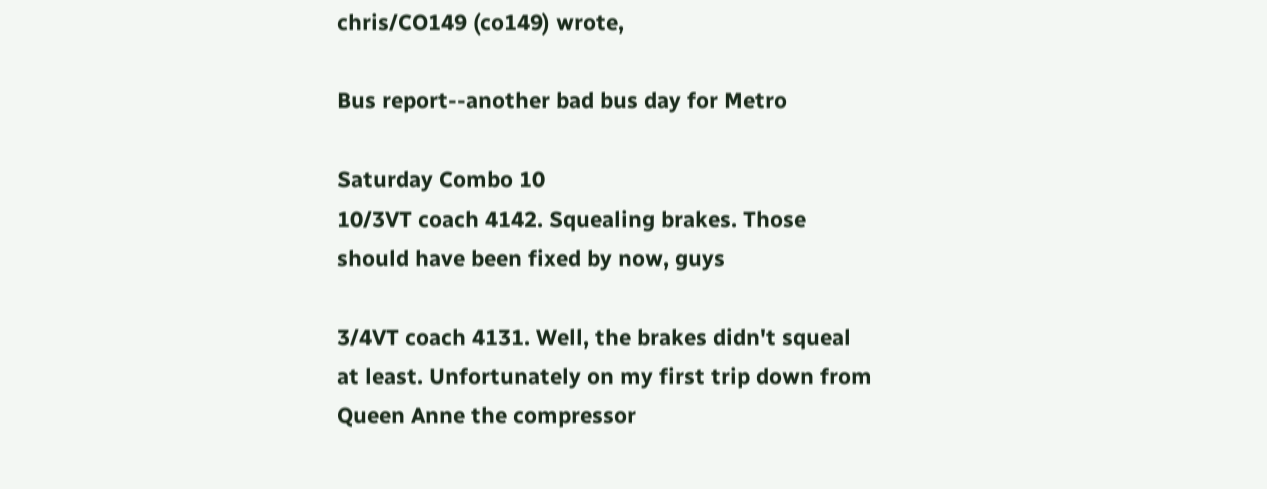chris/CO149 (co149) wrote,

Bus report--another bad bus day for Metro

Saturday Combo 10
10/3VT coach 4142. Squealing brakes. Those should have been fixed by now, guys

3/4VT coach 4131. Well, the brakes didn't squeal at least. Unfortunately on my first trip down from Queen Anne the compressor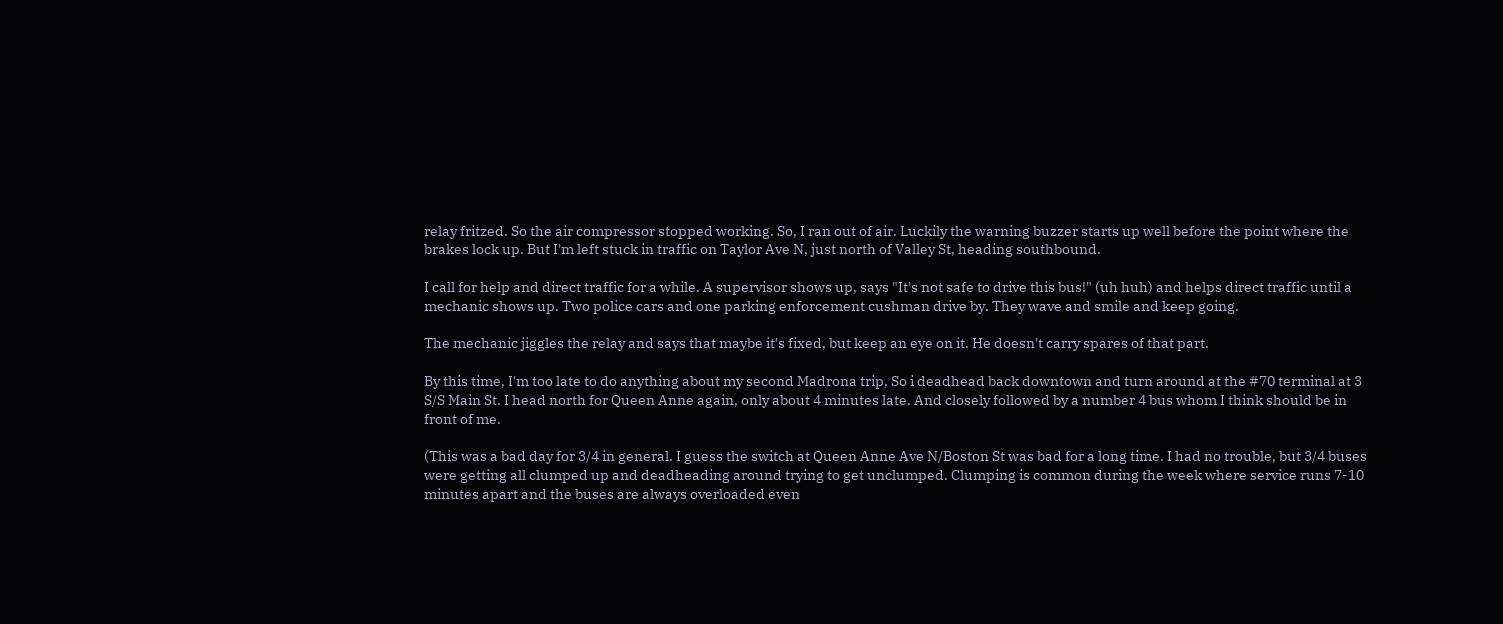relay fritzed. So the air compressor stopped working. So, I ran out of air. Luckily the warning buzzer starts up well before the point where the brakes lock up. But I'm left stuck in traffic on Taylor Ave N, just north of Valley St, heading southbound.

I call for help and direct traffic for a while. A supervisor shows up, says "It's not safe to drive this bus!" (uh huh) and helps direct traffic until a mechanic shows up. Two police cars and one parking enforcement cushman drive by. They wave and smile and keep going.

The mechanic jiggles the relay and says that maybe it's fixed, but keep an eye on it. He doesn't carry spares of that part.

By this time, I'm too late to do anything about my second Madrona trip, So i deadhead back downtown and turn around at the #70 terminal at 3 S/S Main St. I head north for Queen Anne again, only about 4 minutes late. And closely followed by a number 4 bus whom I think should be in front of me.

(This was a bad day for 3/4 in general. I guess the switch at Queen Anne Ave N/Boston St was bad for a long time. I had no trouble, but 3/4 buses were getting all clumped up and deadheading around trying to get unclumped. Clumping is common during the week where service runs 7-10 minutes apart and the buses are always overloaded even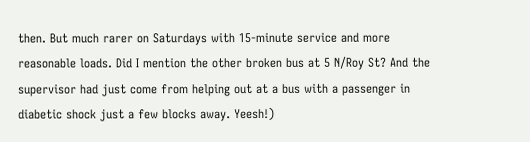then. But much rarer on Saturdays with 15-minute service and more reasonable loads. Did I mention the other broken bus at 5 N/Roy St? And the supervisor had just come from helping out at a bus with a passenger in diabetic shock just a few blocks away. Yeesh!)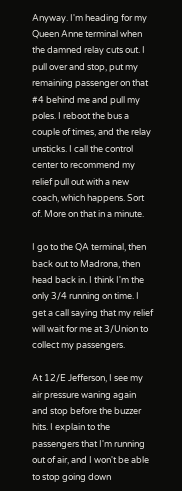Anyway. I'm heading for my Queen Anne terminal when the damned relay cuts out. I pull over and stop, put my remaining passenger on that #4 behind me and pull my poles. I reboot the bus a couple of times, and the relay unsticks. I call the control center to recommend my relief pull out with a new coach, which happens. Sort of. More on that in a minute.

I go to the QA terminal, then back out to Madrona, then head back in. I think I'm the only 3/4 running on time. I get a call saying that my relief will wait for me at 3/Union to collect my passengers.

At 12/E Jefferson, I see my air pressure waning again and stop before the buzzer hits. I explain to the passengers that I'm running out of air, and I won't be able to stop going down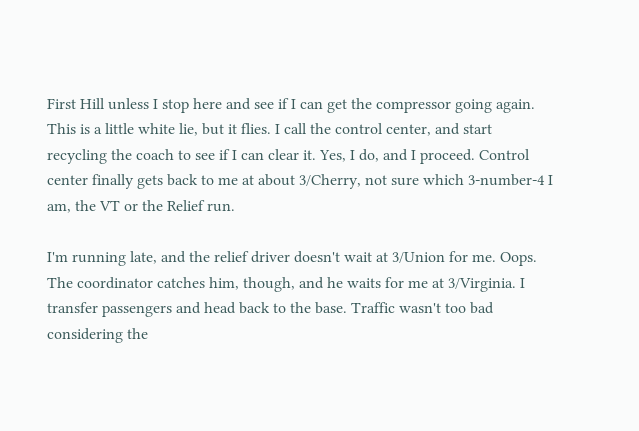First Hill unless I stop here and see if I can get the compressor going again. This is a little white lie, but it flies. I call the control center, and start recycling the coach to see if I can clear it. Yes, I do, and I proceed. Control center finally gets back to me at about 3/Cherry, not sure which 3-number-4 I am, the VT or the Relief run.

I'm running late, and the relief driver doesn't wait at 3/Union for me. Oops. The coordinator catches him, though, and he waits for me at 3/Virginia. I transfer passengers and head back to the base. Traffic wasn't too bad considering the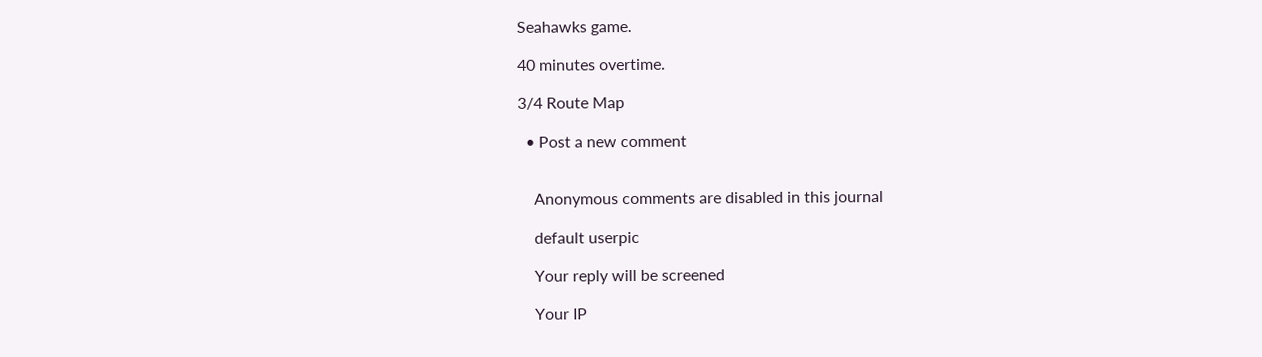Seahawks game.

40 minutes overtime.

3/4 Route Map

  • Post a new comment


    Anonymous comments are disabled in this journal

    default userpic

    Your reply will be screened

    Your IP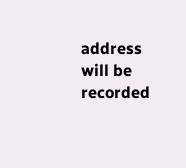address will be recorded